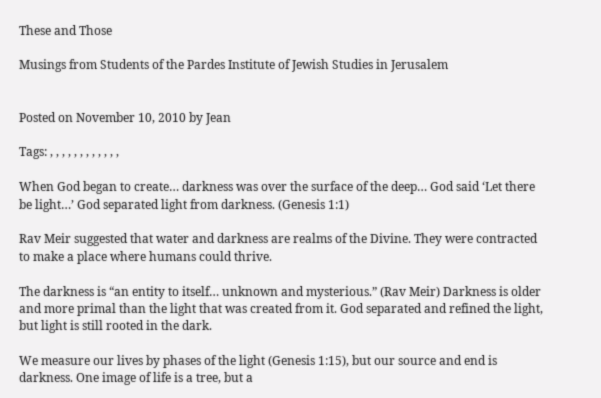These and Those

Musings from Students of the Pardes Institute of Jewish Studies in Jerusalem


Posted on November 10, 2010 by Jean

Tags: , , , , , , , , , , , ,

When God began to create… darkness was over the surface of the deep… God said ‘Let there be light…’ God separated light from darkness. (Genesis 1:1)

Rav Meir suggested that water and darkness are realms of the Divine. They were contracted to make a place where humans could thrive.

The darkness is “an entity to itself… unknown and mysterious.” (Rav Meir) Darkness is older and more primal than the light that was created from it. God separated and refined the light, but light is still rooted in the dark.

We measure our lives by phases of the light (Genesis 1:15), but our source and end is darkness. One image of life is a tree, but a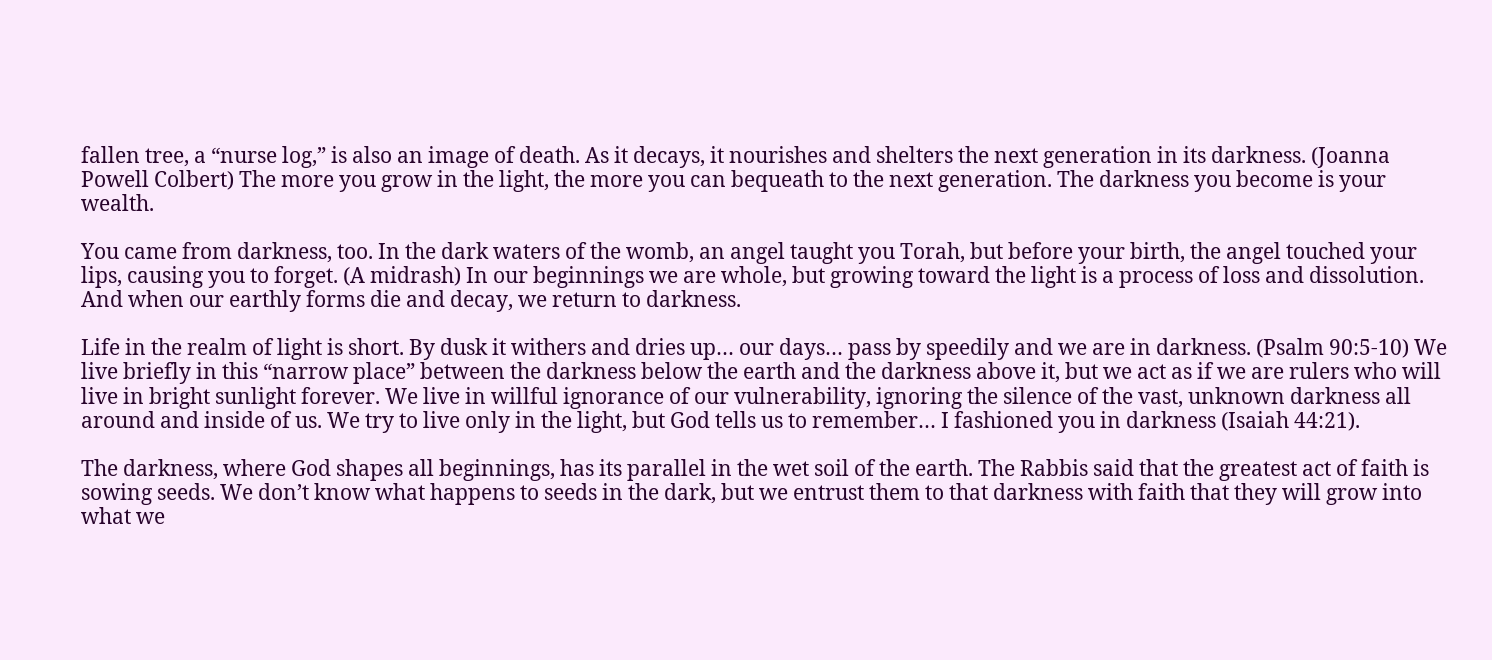fallen tree, a “nurse log,” is also an image of death. As it decays, it nourishes and shelters the next generation in its darkness. (Joanna Powell Colbert) The more you grow in the light, the more you can bequeath to the next generation. The darkness you become is your wealth.

You came from darkness, too. In the dark waters of the womb, an angel taught you Torah, but before your birth, the angel touched your lips, causing you to forget. (A midrash) In our beginnings we are whole, but growing toward the light is a process of loss and dissolution. And when our earthly forms die and decay, we return to darkness.

Life in the realm of light is short. By dusk it withers and dries up… our days… pass by speedily and we are in darkness. (Psalm 90:5-10) We live briefly in this “narrow place” between the darkness below the earth and the darkness above it, but we act as if we are rulers who will live in bright sunlight forever. We live in willful ignorance of our vulnerability, ignoring the silence of the vast, unknown darkness all around and inside of us. We try to live only in the light, but God tells us to remember… I fashioned you in darkness (Isaiah 44:21).

The darkness, where God shapes all beginnings, has its parallel in the wet soil of the earth. The Rabbis said that the greatest act of faith is sowing seeds. We don’t know what happens to seeds in the dark, but we entrust them to that darkness with faith that they will grow into what we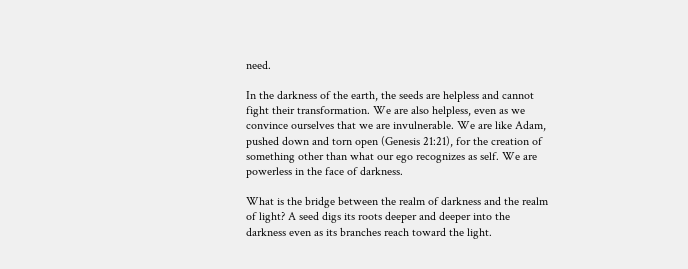need.

In the darkness of the earth, the seeds are helpless and cannot fight their transformation. We are also helpless, even as we convince ourselves that we are invulnerable. We are like Adam, pushed down and torn open (Genesis 21:21), for the creation of something other than what our ego recognizes as self. We are powerless in the face of darkness.

What is the bridge between the realm of darkness and the realm of light? A seed digs its roots deeper and deeper into the darkness even as its branches reach toward the light.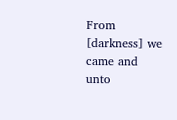From [darkness] we came and unto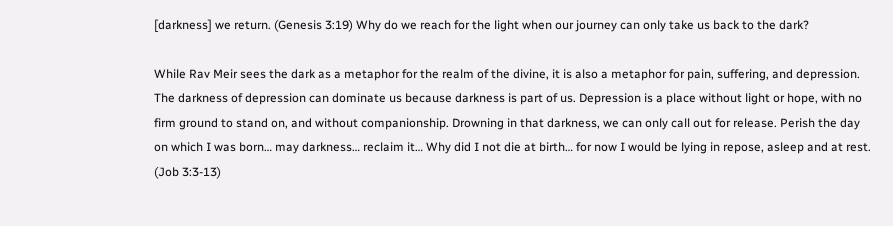[darkness] we return. (Genesis 3:19) Why do we reach for the light when our journey can only take us back to the dark?

While Rav Meir sees the dark as a metaphor for the realm of the divine, it is also a metaphor for pain, suffering, and depression. The darkness of depression can dominate us because darkness is part of us. Depression is a place without light or hope, with no firm ground to stand on, and without companionship. Drowning in that darkness, we can only call out for release. Perish the day on which I was born… may darkness… reclaim it… Why did I not die at birth… for now I would be lying in repose, asleep and at rest. (Job 3:3-13)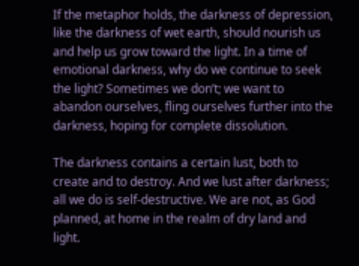If the metaphor holds, the darkness of depression, like the darkness of wet earth, should nourish us and help us grow toward the light. In a time of emotional darkness, why do we continue to seek the light? Sometimes we don’t; we want to abandon ourselves, fling ourselves further into the darkness, hoping for complete dissolution.

The darkness contains a certain lust, both to create and to destroy. And we lust after darkness; all we do is self-destructive. We are not, as God planned, at home in the realm of dry land and light.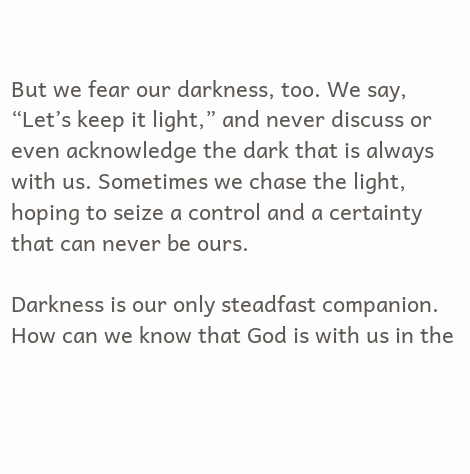But we fear our darkness, too. We say, “Let’s keep it light,” and never discuss or even acknowledge the dark that is always with us. Sometimes we chase the light, hoping to seize a control and a certainty that can never be ours.

Darkness is our only steadfast companion. How can we know that God is with us in the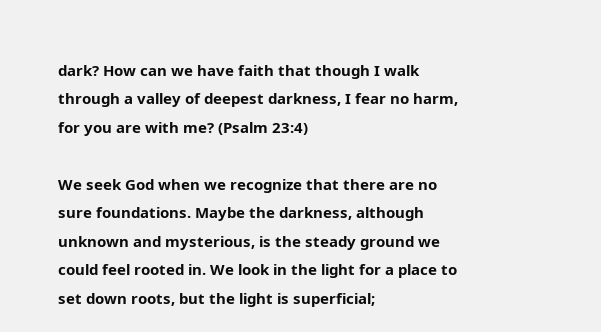dark? How can we have faith that though I walk through a valley of deepest darkness, I fear no harm, for you are with me? (Psalm 23:4)

We seek God when we recognize that there are no sure foundations. Maybe the darkness, although unknown and mysterious, is the steady ground we could feel rooted in. We look in the light for a place to set down roots, but the light is superficial;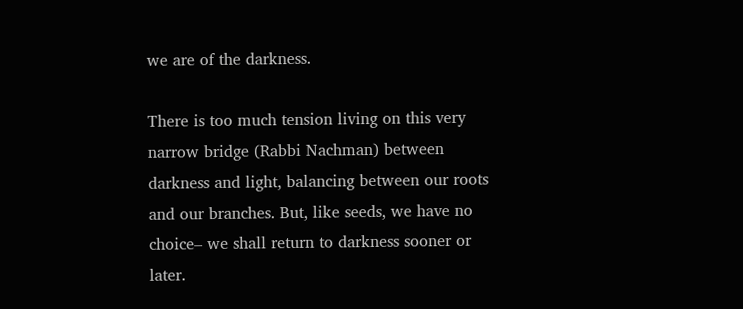we are of the darkness.

There is too much tension living on this very narrow bridge (Rabbi Nachman) between darkness and light, balancing between our roots and our branches. But, like seeds, we have no choice– we shall return to darkness sooner or later.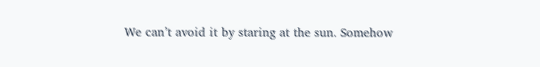We can’t avoid it by staring at the sun. Somehow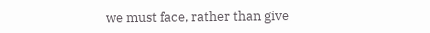we must face, rather than give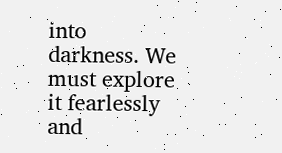into darkness. We must explore it fearlessly and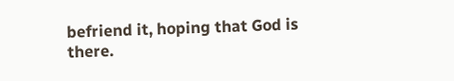befriend it, hoping that God is there.